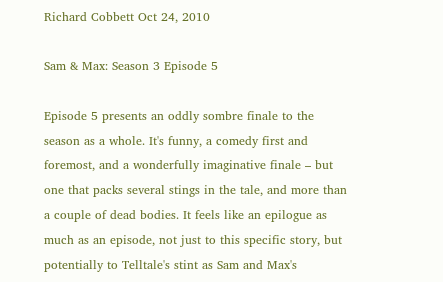Richard Cobbett Oct 24, 2010

Sam & Max: Season 3 Episode 5

Episode 5 presents an oddly sombre finale to the season as a whole. It's funny, a comedy first and foremost, and a wonderfully imaginative finale – but one that packs several stings in the tale, and more than a couple of dead bodies. It feels like an epilogue as much as an episode, not just to this specific story, but potentially to Telltale's stint as Sam and Max's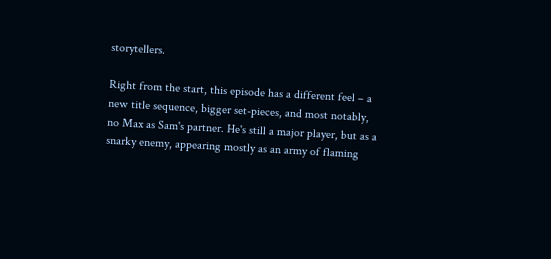storytellers.

Right from the start, this episode has a different feel – a new title sequence, bigger set-pieces, and most notably, no Max as Sam's partner. He's still a major player, but as a snarky enemy, appearing mostly as an army of flaming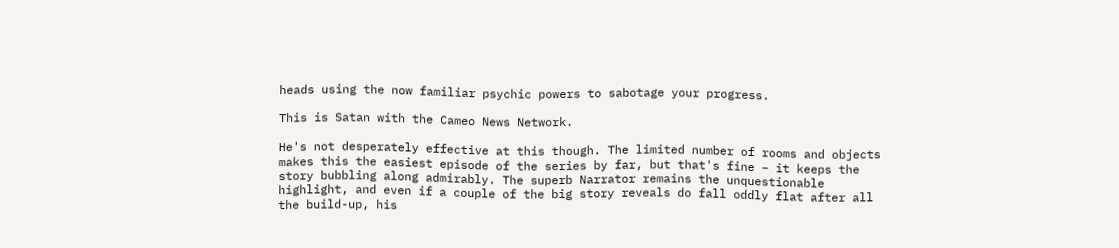heads using the now familiar psychic powers to sabotage your progress.

This is Satan with the Cameo News Network.

He's not desperately effective at this though. The limited number of rooms and objects makes this the easiest episode of the series by far, but that's fine – it keeps the story bubbling along admirably. The superb Narrator remains the unquestionable highlight, and even if a couple of the big story reveals do fall oddly flat after all the build-up, his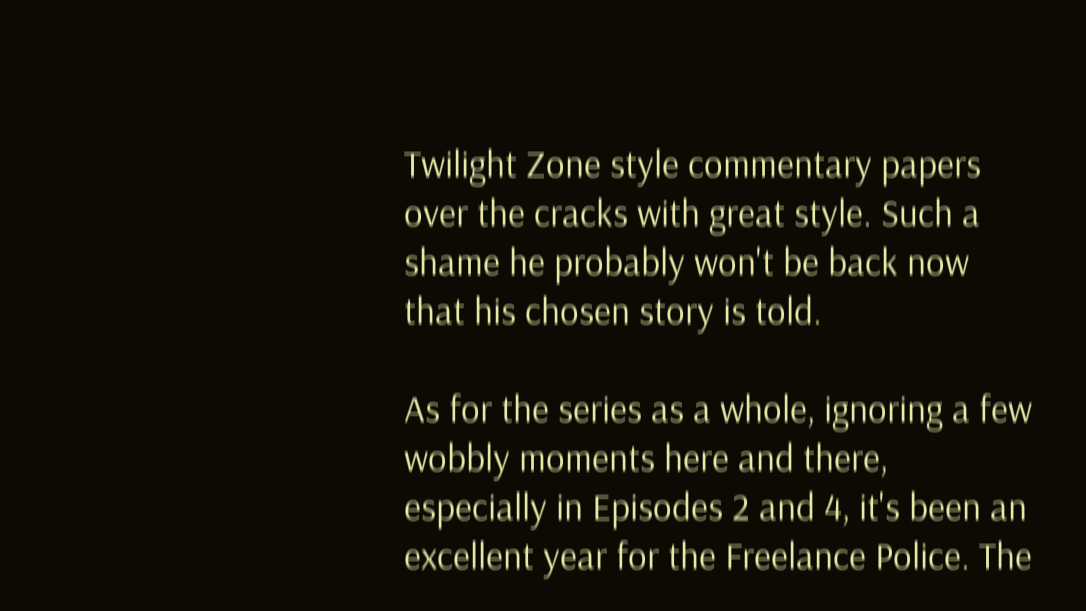Twilight Zone style commentary papers over the cracks with great style. Such a shame he probably won't be back now that his chosen story is told.

As for the series as a whole, ignoring a few wobbly moments here and there, especially in Episodes 2 and 4, it's been an excellent year for the Freelance Police. The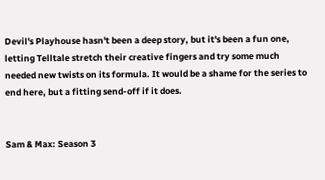Devil's Playhouse hasn't been a deep story, but it's been a fun one, letting Telltale stretch their creative fingers and try some much needed new twists on its formula. It would be a shame for the series to end here, but a fitting send-off if it does.


Sam & Max: Season 3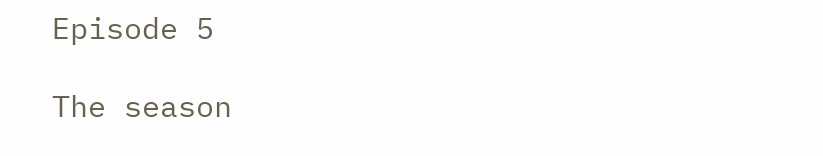Episode 5

The season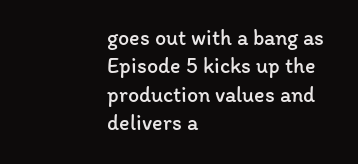goes out with a bang as Episode 5 kicks up the production values and delivers a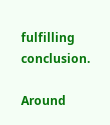fulfilling conclusion.

Around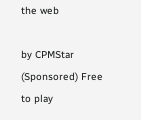the web

by CPMStar (Sponsored) Free to play